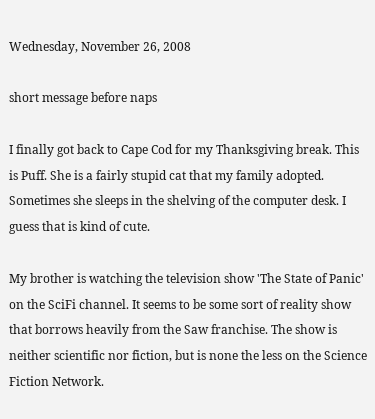Wednesday, November 26, 2008

short message before naps

I finally got back to Cape Cod for my Thanksgiving break. This is Puff. She is a fairly stupid cat that my family adopted. Sometimes she sleeps in the shelving of the computer desk. I guess that is kind of cute.

My brother is watching the television show 'The State of Panic' on the SciFi channel. It seems to be some sort of reality show that borrows heavily from the Saw franchise. The show is neither scientific nor fiction, but is none the less on the Science Fiction Network.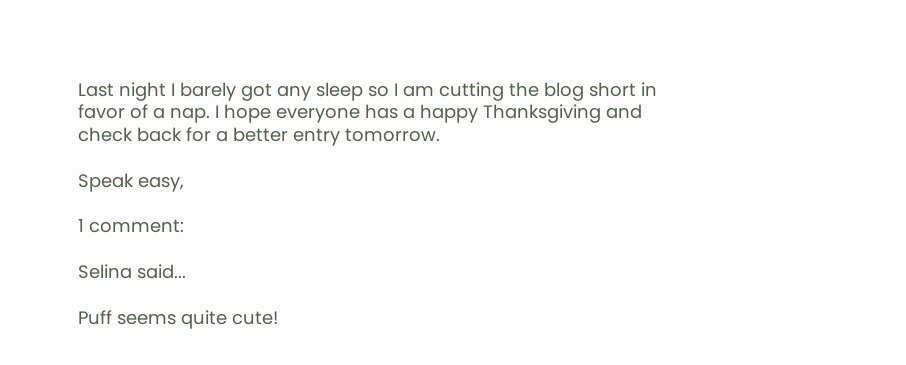Last night I barely got any sleep so I am cutting the blog short in favor of a nap. I hope everyone has a happy Thanksgiving and check back for a better entry tomorrow.

Speak easy,

1 comment:

Selina said...

Puff seems quite cute!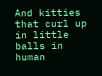And kitties that curl up in little balls in human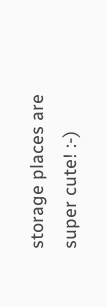storage places are super cute! :-)